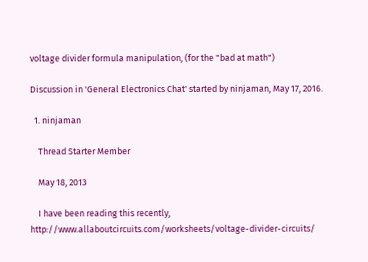voltage divider formula manipulation, (for the "bad at math")

Discussion in 'General Electronics Chat' started by ninjaman, May 17, 2016.

  1. ninjaman

    Thread Starter Member

    May 18, 2013

    I have been reading this recently, http://www.allaboutcircuits.com/worksheets/voltage-divider-circuits/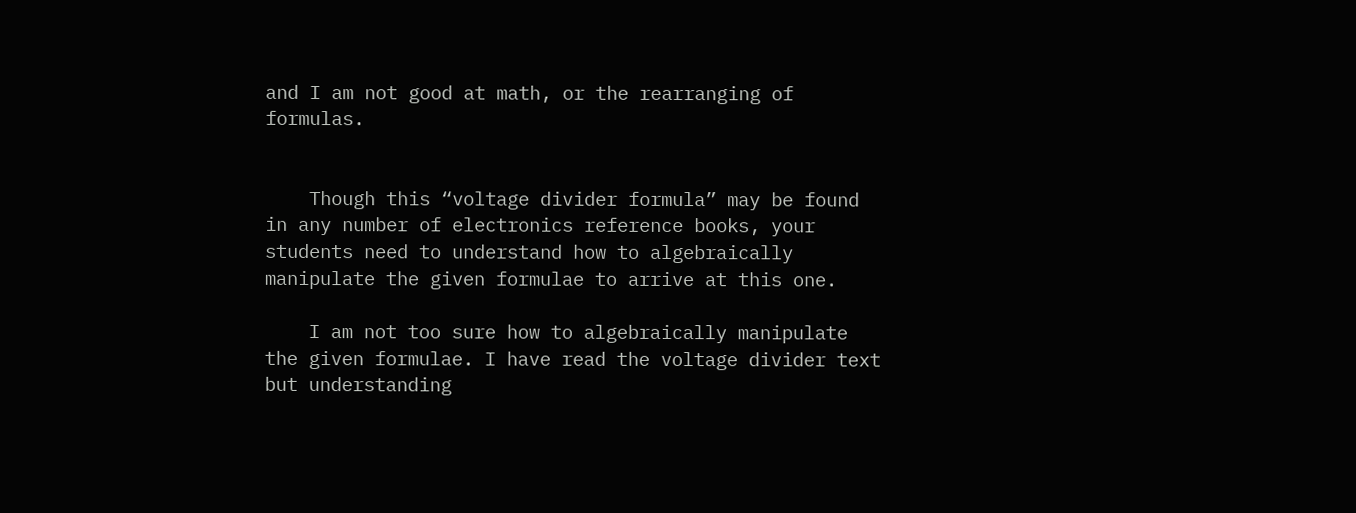and I am not good at math, or the rearranging of formulas.


    Though this “voltage divider formula” may be found in any number of electronics reference books, your students need to understand how to algebraically manipulate the given formulae to arrive at this one.

    I am not too sure how to algebraically manipulate the given formulae. I have read the voltage divider text but understanding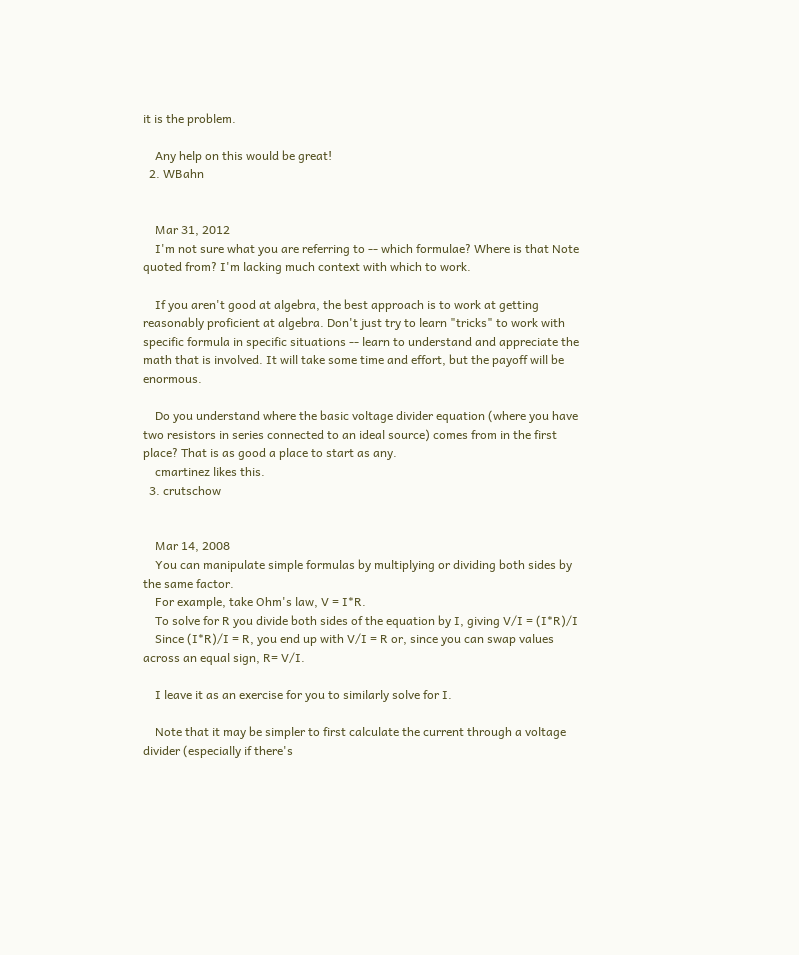it is the problem.

    Any help on this would be great!
  2. WBahn


    Mar 31, 2012
    I'm not sure what you are referring to -- which formulae? Where is that Note quoted from? I'm lacking much context with which to work.

    If you aren't good at algebra, the best approach is to work at getting reasonably proficient at algebra. Don't just try to learn "tricks" to work with specific formula in specific situations -- learn to understand and appreciate the math that is involved. It will take some time and effort, but the payoff will be enormous.

    Do you understand where the basic voltage divider equation (where you have two resistors in series connected to an ideal source) comes from in the first place? That is as good a place to start as any.
    cmartinez likes this.
  3. crutschow


    Mar 14, 2008
    You can manipulate simple formulas by multiplying or dividing both sides by the same factor.
    For example, take Ohm's law, V = I*R.
    To solve for R you divide both sides of the equation by I, giving V/I = (I*R)/I
    Since (I*R)/I = R, you end up with V/I = R or, since you can swap values across an equal sign, R= V/I.

    I leave it as an exercise for you to similarly solve for I.

    Note that it may be simpler to first calculate the current through a voltage divider (especially if there's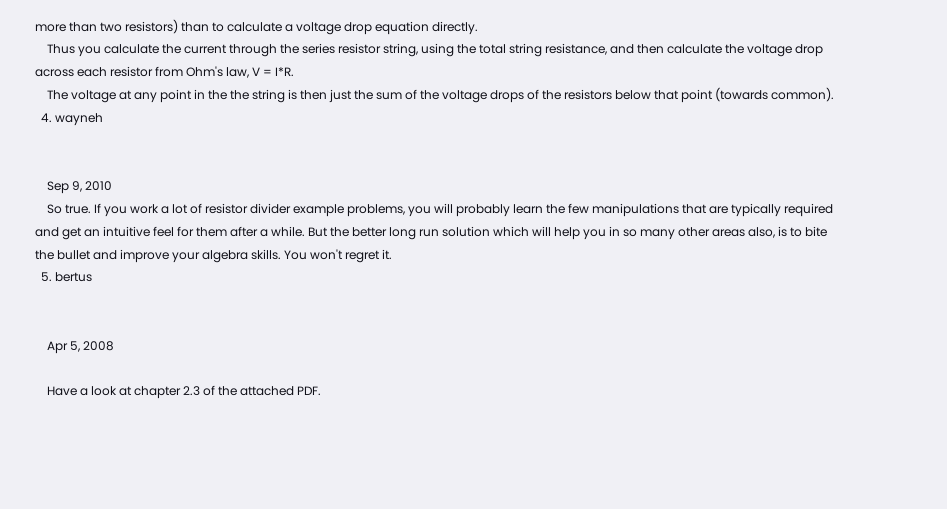more than two resistors) than to calculate a voltage drop equation directly.
    Thus you calculate the current through the series resistor string, using the total string resistance, and then calculate the voltage drop across each resistor from Ohm's law, V = I*R.
    The voltage at any point in the the string is then just the sum of the voltage drops of the resistors below that point (towards common).
  4. wayneh


    Sep 9, 2010
    So true. If you work a lot of resistor divider example problems, you will probably learn the few manipulations that are typically required and get an intuitive feel for them after a while. But the better long run solution which will help you in so many other areas also, is to bite the bullet and improve your algebra skills. You won't regret it.
  5. bertus


    Apr 5, 2008

    Have a look at chapter 2.3 of the attached PDF.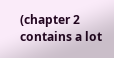(chapter 2 contains a lot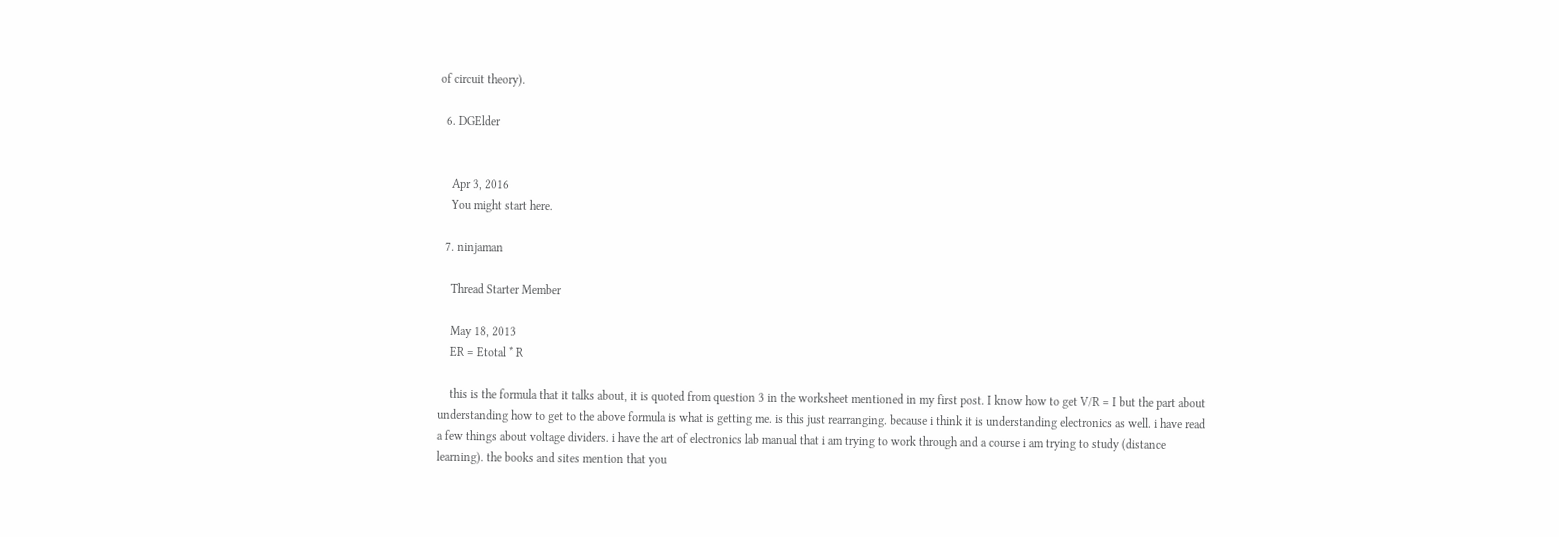of circuit theory).

  6. DGElder


    Apr 3, 2016
    You might start here.

  7. ninjaman

    Thread Starter Member

    May 18, 2013
    ER = Etotal * R

    this is the formula that it talks about, it is quoted from question 3 in the worksheet mentioned in my first post. I know how to get V/R = I but the part about understanding how to get to the above formula is what is getting me. is this just rearranging. because i think it is understanding electronics as well. i have read a few things about voltage dividers. i have the art of electronics lab manual that i am trying to work through and a course i am trying to study (distance learning). the books and sites mention that you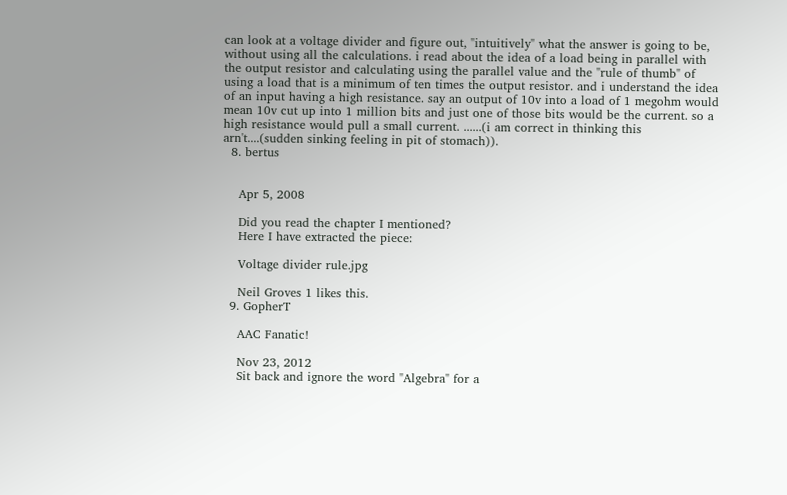can look at a voltage divider and figure out, "intuitively" what the answer is going to be, without using all the calculations. i read about the idea of a load being in parallel with the output resistor and calculating using the parallel value and the "rule of thumb" of using a load that is a minimum of ten times the output resistor. and i understand the idea of an input having a high resistance. say an output of 10v into a load of 1 megohm would mean 10v cut up into 1 million bits and just one of those bits would be the current. so a high resistance would pull a small current. ......(i am correct in thinking this arn't....(sudden sinking feeling in pit of stomach)).
  8. bertus


    Apr 5, 2008

    Did you read the chapter I mentioned?
    Here I have extracted the piece:

    Voltage divider rule.jpg

    Neil Groves 1 likes this.
  9. GopherT

    AAC Fanatic!

    Nov 23, 2012
    Sit back and ignore the word "Algebra" for a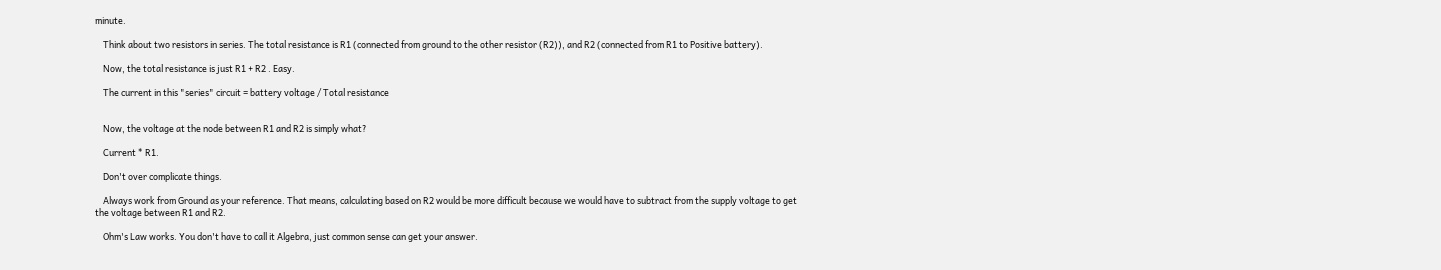minute.

    Think about two resistors in series. The total resistance is R1 (connected from ground to the other resistor (R2)), and R2 (connected from R1 to Positive battery).

    Now, the total resistance is just R1 + R2 . Easy.

    The current in this "series" circuit = battery voltage / Total resistance


    Now, the voltage at the node between R1 and R2 is simply what?

    Current * R1.

    Don't over complicate things.

    Always work from Ground as your reference. That means, calculating based on R2 would be more difficult because we would have to subtract from the supply voltage to get the voltage between R1 and R2.

    Ohm's Law works. You don't have to call it Algebra, just common sense can get your answer.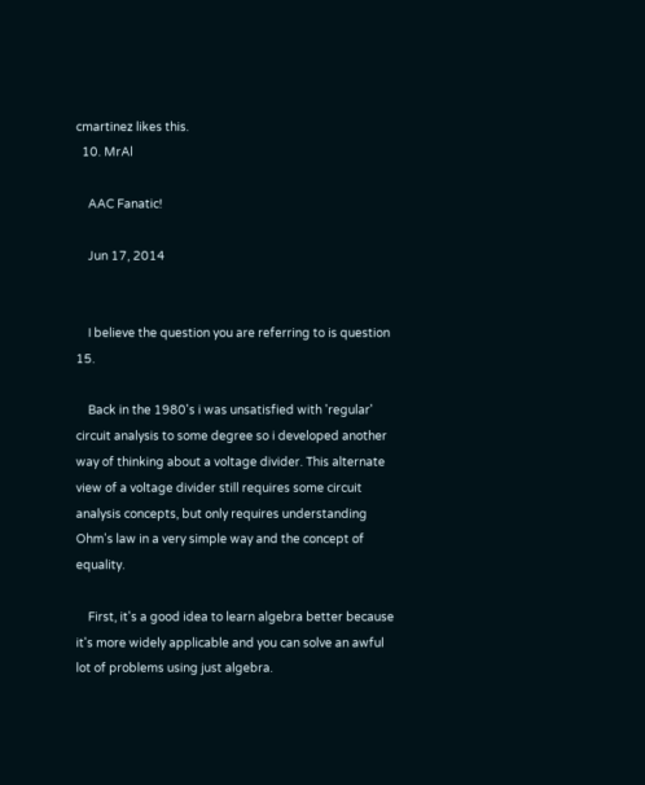cmartinez likes this.
  10. MrAl

    AAC Fanatic!

    Jun 17, 2014


    I believe the question you are referring to is question 15.

    Back in the 1980's i was unsatisfied with 'regular' circuit analysis to some degree so i developed another way of thinking about a voltage divider. This alternate view of a voltage divider still requires some circuit analysis concepts, but only requires understanding Ohm's law in a very simple way and the concept of equality.

    First, it's a good idea to learn algebra better because it's more widely applicable and you can solve an awful lot of problems using just algebra.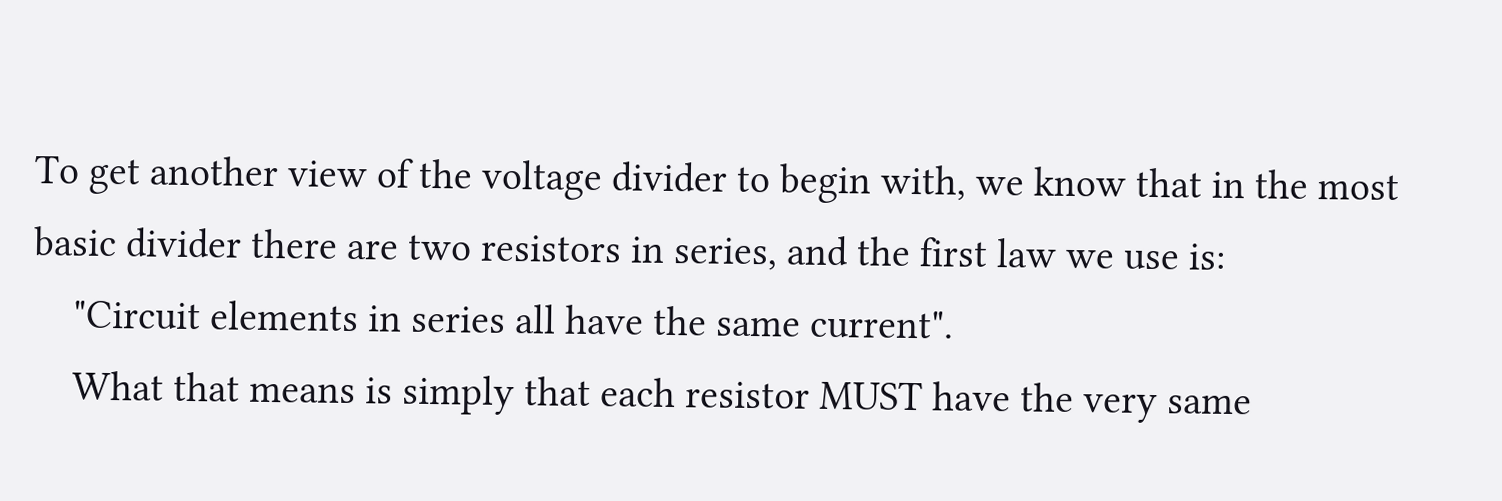To get another view of the voltage divider to begin with, we know that in the most basic divider there are two resistors in series, and the first law we use is:
    "Circuit elements in series all have the same current".
    What that means is simply that each resistor MUST have the very same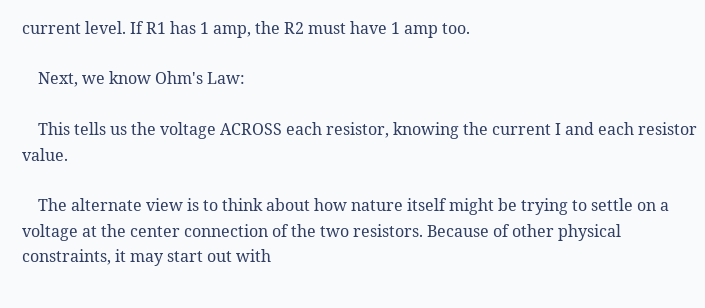current level. If R1 has 1 amp, the R2 must have 1 amp too.

    Next, we know Ohm's Law:

    This tells us the voltage ACROSS each resistor, knowing the current I and each resistor value.

    The alternate view is to think about how nature itself might be trying to settle on a voltage at the center connection of the two resistors. Because of other physical constraints, it may start out with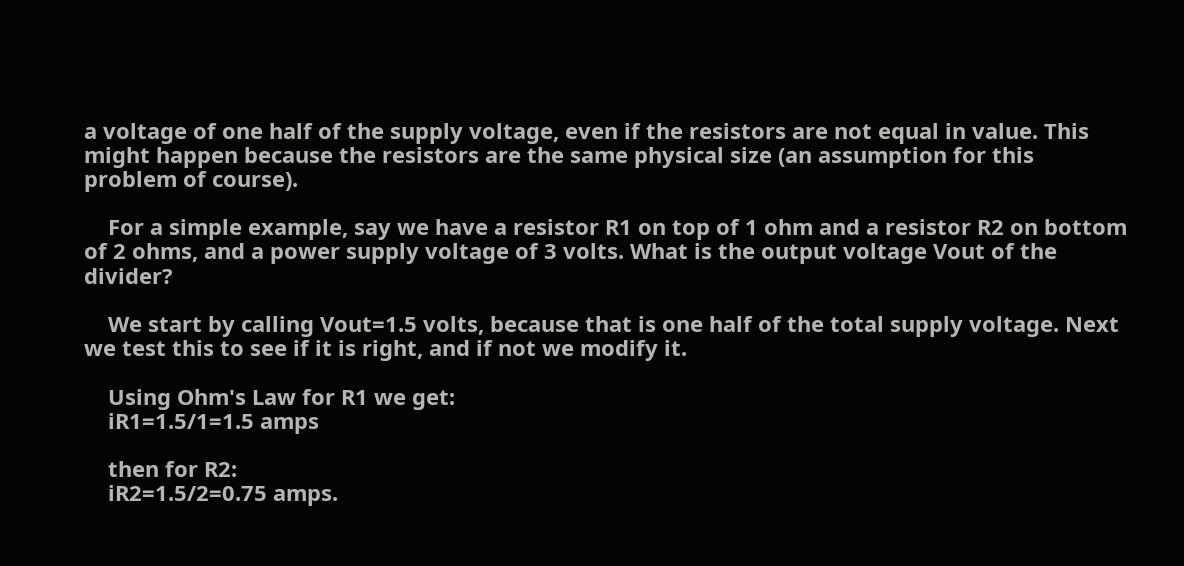a voltage of one half of the supply voltage, even if the resistors are not equal in value. This might happen because the resistors are the same physical size (an assumption for this problem of course).

    For a simple example, say we have a resistor R1 on top of 1 ohm and a resistor R2 on bottom of 2 ohms, and a power supply voltage of 3 volts. What is the output voltage Vout of the divider?

    We start by calling Vout=1.5 volts, because that is one half of the total supply voltage. Next we test this to see if it is right, and if not we modify it.

    Using Ohm's Law for R1 we get:
    iR1=1.5/1=1.5 amps

    then for R2:
    iR2=1.5/2=0.75 amps.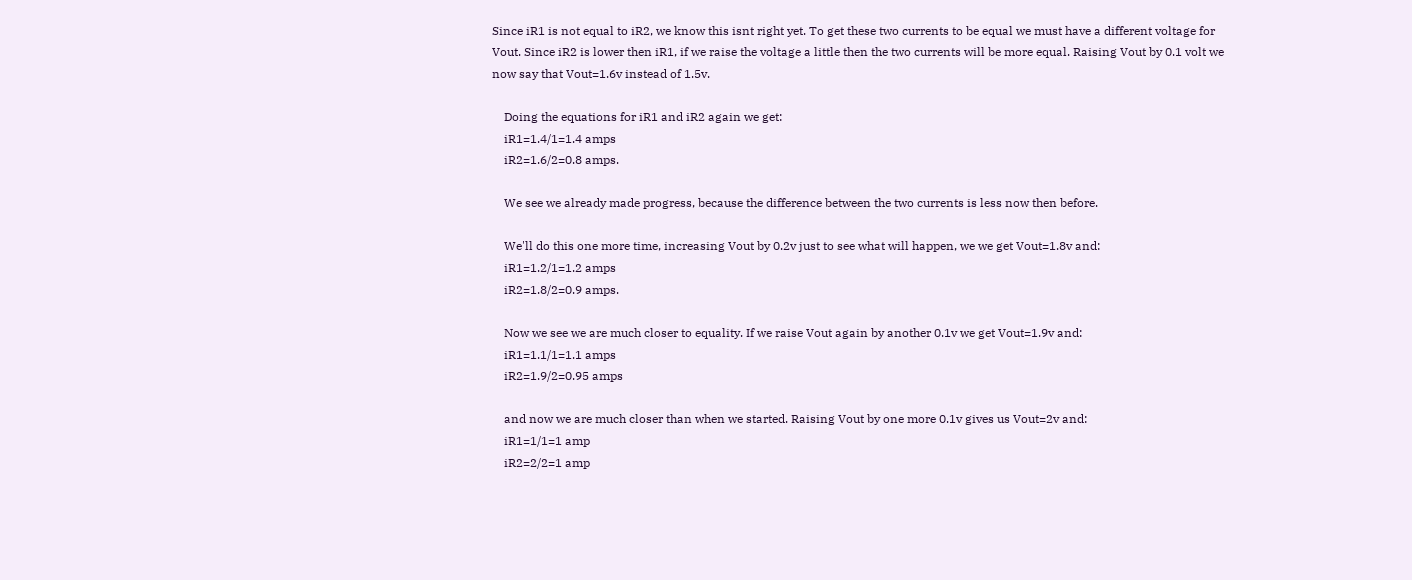Since iR1 is not equal to iR2, we know this isnt right yet. To get these two currents to be equal we must have a different voltage for Vout. Since iR2 is lower then iR1, if we raise the voltage a little then the two currents will be more equal. Raising Vout by 0.1 volt we now say that Vout=1.6v instead of 1.5v.

    Doing the equations for iR1 and iR2 again we get:
    iR1=1.4/1=1.4 amps
    iR2=1.6/2=0.8 amps.

    We see we already made progress, because the difference between the two currents is less now then before.

    We'll do this one more time, increasing Vout by 0.2v just to see what will happen, we we get Vout=1.8v and:
    iR1=1.2/1=1.2 amps
    iR2=1.8/2=0.9 amps.

    Now we see we are much closer to equality. If we raise Vout again by another 0.1v we get Vout=1.9v and:
    iR1=1.1/1=1.1 amps
    iR2=1.9/2=0.95 amps

    and now we are much closer than when we started. Raising Vout by one more 0.1v gives us Vout=2v and:
    iR1=1/1=1 amp
    iR2=2/2=1 amp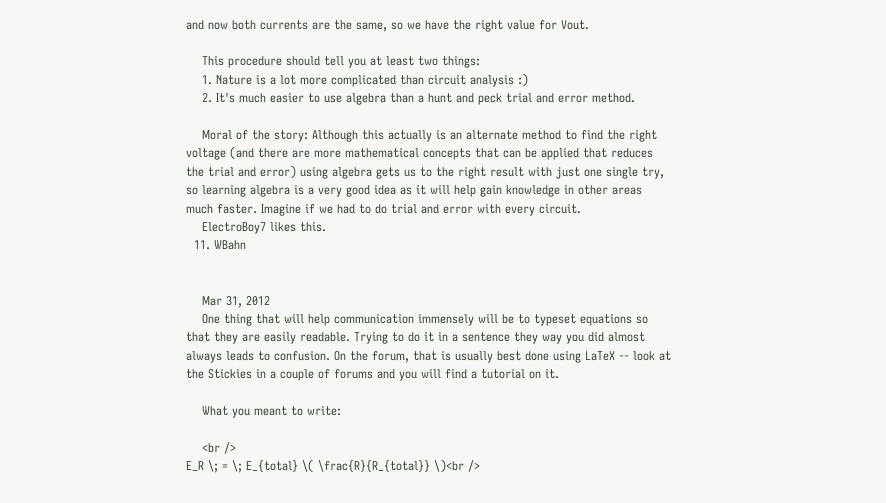and now both currents are the same, so we have the right value for Vout.

    This procedure should tell you at least two things:
    1. Nature is a lot more complicated than circuit analysis :)
    2. It's much easier to use algebra than a hunt and peck trial and error method.

    Moral of the story: Although this actually is an alternate method to find the right voltage (and there are more mathematical concepts that can be applied that reduces the trial and error) using algebra gets us to the right result with just one single try, so learning algebra is a very good idea as it will help gain knowledge in other areas much faster. Imagine if we had to do trial and error with every circuit.
    ElectroBoy7 likes this.
  11. WBahn


    Mar 31, 2012
    One thing that will help communication immensely will be to typeset equations so that they are easily readable. Trying to do it in a sentence they way you did almost always leads to confusion. On the forum, that is usually best done using LaTeX -- look at the Stickies in a couple of forums and you will find a tutorial on it.

    What you meant to write:

    <br />
E_R \; = \; E_{total} \( \frac{R}{R_{total}} \)<br />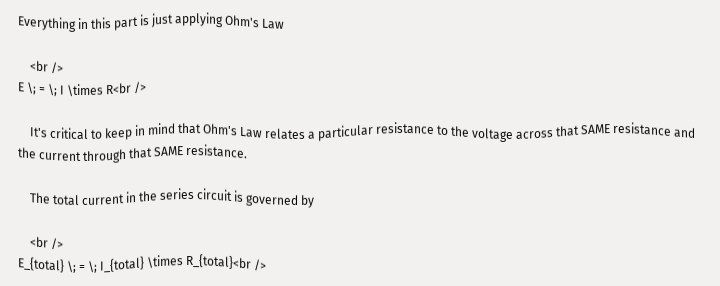Everything in this part is just applying Ohm's Law

    <br />
E \; = \; I \times R<br />

    It's critical to keep in mind that Ohm's Law relates a particular resistance to the voltage across that SAME resistance and the current through that SAME resistance.

    The total current in the series circuit is governed by

    <br />
E_{total} \; = \; I_{total} \times R_{total}<br />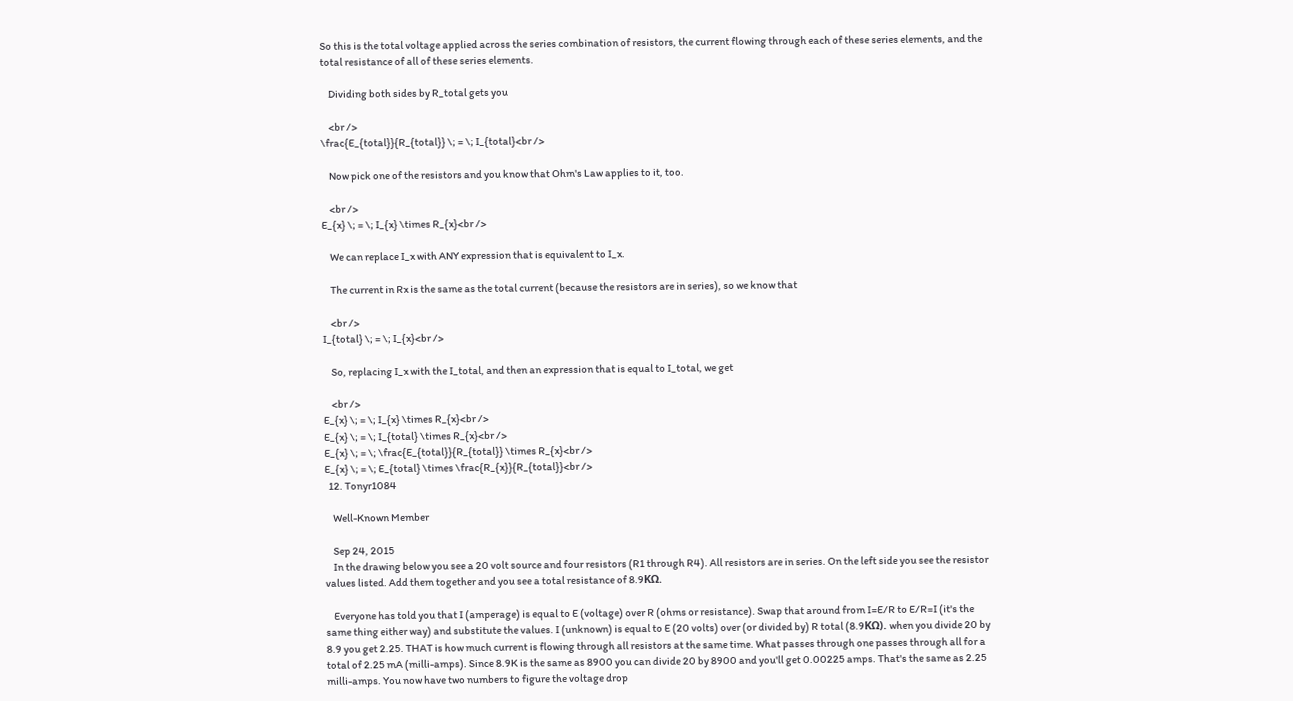So this is the total voltage applied across the series combination of resistors, the current flowing through each of these series elements, and the total resistance of all of these series elements.

    Dividing both sides by R_total gets you

    <br />
\frac{E_{total}}{R_{total}} \; = \; I_{total}<br />

    Now pick one of the resistors and you know that Ohm's Law applies to it, too.

    <br />
E_{x} \; = \; I_{x} \times R_{x}<br />

    We can replace I_x with ANY expression that is equivalent to I_x.

    The current in Rx is the same as the total current (because the resistors are in series), so we know that

    <br />
I_{total} \; = \; I_{x}<br />

    So, replacing I_x with the I_total, and then an expression that is equal to I_total, we get

    <br />
E_{x} \; = \; I_{x} \times R_{x}<br />
E_{x} \; = \; I_{total} \times R_{x}<br />
E_{x} \; = \; \frac{E_{total}}{R_{total}} \times R_{x}<br />
E_{x} \; = \; E_{total} \times \frac{R_{x}}{R_{total}}<br />
  12. Tonyr1084

    Well-Known Member

    Sep 24, 2015
    In the drawing below you see a 20 volt source and four resistors (R1 through R4). All resistors are in series. On the left side you see the resistor values listed. Add them together and you see a total resistance of 8.9KΩ.

    Everyone has told you that I (amperage) is equal to E (voltage) over R (ohms or resistance). Swap that around from I=E/R to E/R=I (it's the same thing either way) and substitute the values. I (unknown) is equal to E (20 volts) over (or divided by) R total (8.9KΩ). when you divide 20 by 8.9 you get 2.25. THAT is how much current is flowing through all resistors at the same time. What passes through one passes through all for a total of 2.25 mA (milli-amps). Since 8.9K is the same as 8900 you can divide 20 by 8900 and you'll get 0.00225 amps. That's the same as 2.25 milli-amps. You now have two numbers to figure the voltage drop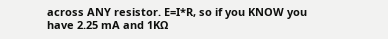across ANY resistor. E=I*R, so if you KNOW you have 2.25 mA and 1KΩ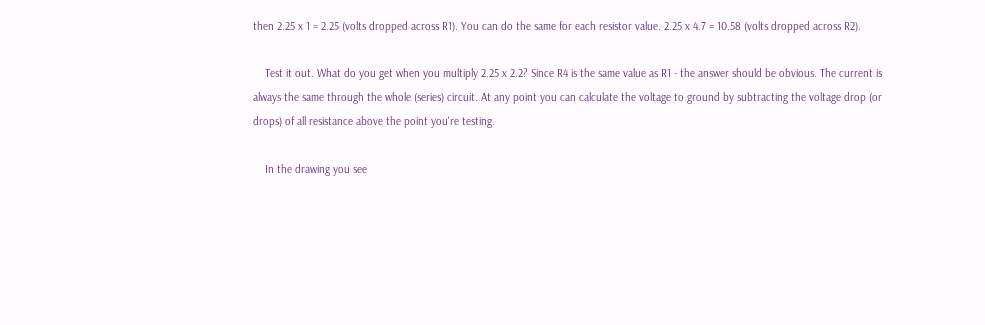then 2.25 x 1 = 2.25 (volts dropped across R1). You can do the same for each resistor value. 2.25 x 4.7 = 10.58 (volts dropped across R2).

    Test it out. What do you get when you multiply 2.25 x 2.2? Since R4 is the same value as R1 - the answer should be obvious. The current is always the same through the whole (series) circuit. At any point you can calculate the voltage to ground by subtracting the voltage drop (or drops) of all resistance above the point you're testing.

    In the drawing you see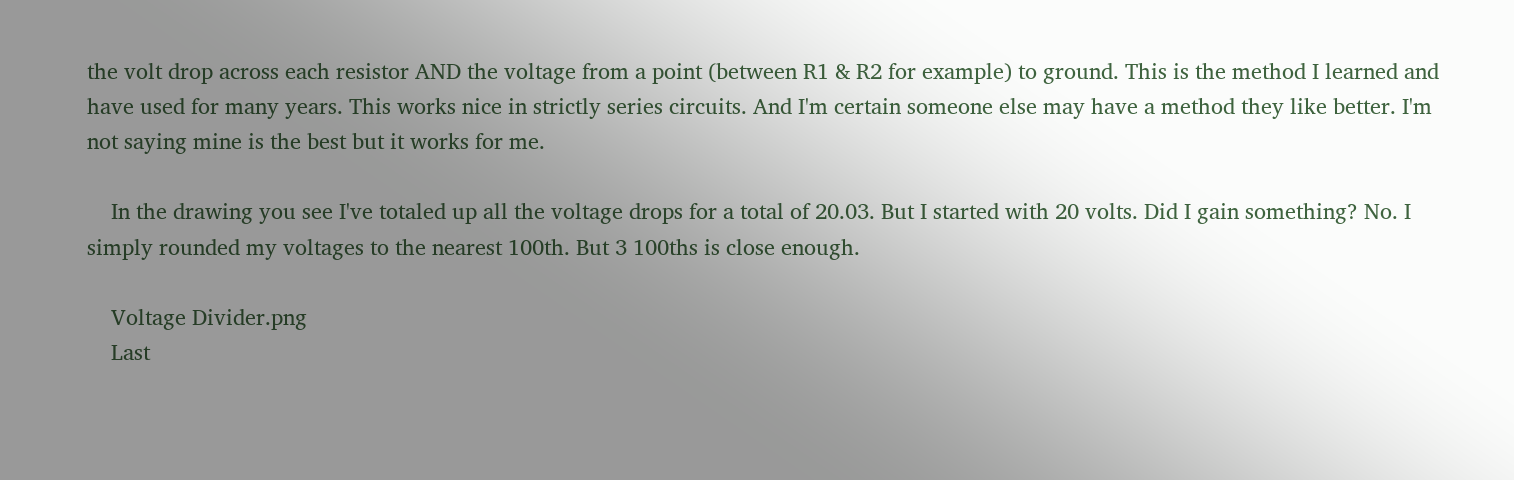the volt drop across each resistor AND the voltage from a point (between R1 & R2 for example) to ground. This is the method I learned and have used for many years. This works nice in strictly series circuits. And I'm certain someone else may have a method they like better. I'm not saying mine is the best but it works for me.

    In the drawing you see I've totaled up all the voltage drops for a total of 20.03. But I started with 20 volts. Did I gain something? No. I simply rounded my voltages to the nearest 100th. But 3 100ths is close enough.

    Voltage Divider.png
    Last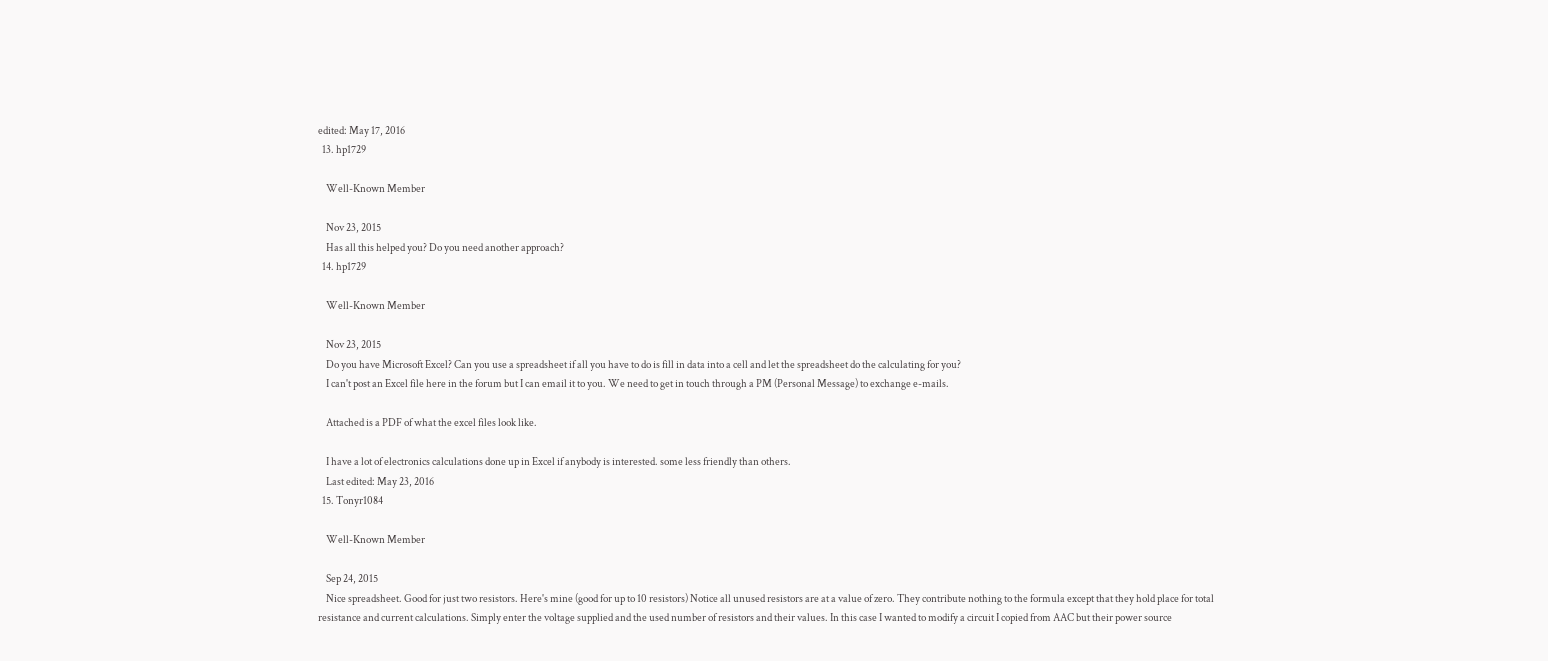edited: May 17, 2016
  13. hp1729

    Well-Known Member

    Nov 23, 2015
    Has all this helped you? Do you need another approach?
  14. hp1729

    Well-Known Member

    Nov 23, 2015
    Do you have Microsoft Excel? Can you use a spreadsheet if all you have to do is fill in data into a cell and let the spreadsheet do the calculating for you?
    I can't post an Excel file here in the forum but I can email it to you. We need to get in touch through a PM (Personal Message) to exchange e-mails.

    Attached is a PDF of what the excel files look like.

    I have a lot of electronics calculations done up in Excel if anybody is interested. some less friendly than others.
    Last edited: May 23, 2016
  15. Tonyr1084

    Well-Known Member

    Sep 24, 2015
    Nice spreadsheet. Good for just two resistors. Here's mine (good for up to 10 resistors) Notice all unused resistors are at a value of zero. They contribute nothing to the formula except that they hold place for total resistance and current calculations. Simply enter the voltage supplied and the used number of resistors and their values. In this case I wanted to modify a circuit I copied from AAC but their power source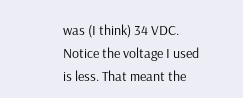was (I think) 34 VDC. Notice the voltage I used is less. That meant the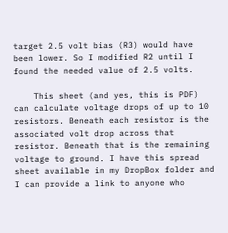target 2.5 volt bias (R3) would have been lower. So I modified R2 until I found the needed value of 2.5 volts.

    This sheet (and yes, this is PDF) can calculate voltage drops of up to 10 resistors. Beneath each resistor is the associated volt drop across that resistor. Beneath that is the remaining voltage to ground. I have this spread sheet available in my DropBox folder and I can provide a link to anyone who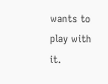wants to play with it.